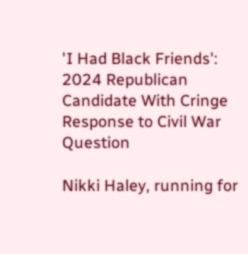'I Had Black Friends': 2024 Republican Candidate With Cringe Response to Civil War Question

Nikki Haley, running for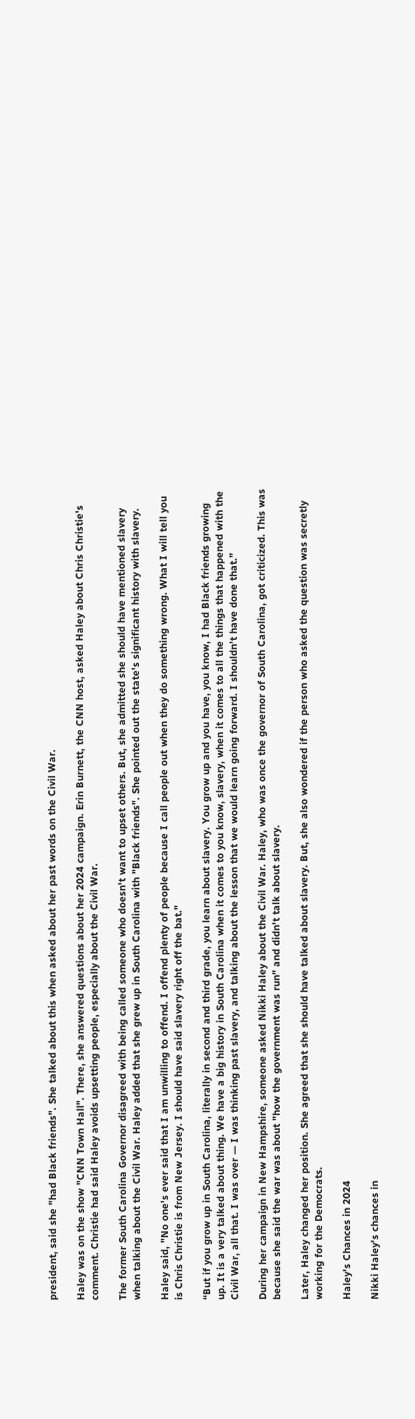president, said she "had Black friends". She talked about this when asked about her past words on the Civil War.

Haley was on the show "CNN Town Hall". There, she answered questions about her 2024 campaign. Erin Burnett, the CNN host, asked Haley about Chris Christie's comment. Christie had said Haley avoids upsetting people, especially about the Civil War.

The former South Carolina Governor disagreed with being called someone who doesn't want to upset others. But, she admitted she should have mentioned slavery when talking about the Civil War. Haley added that she grew up in South Carolina with "Black friends". She pointed out the state's significant history with slavery.

Haley said, "No one's ever said that I am unwilling to offend. I offend plenty of people because I call people out when they do something wrong. What I will tell you is Chris Christie is from New Jersey. I should have said slavery right off the bat."

“But if you grow up in South Carolina, literally in second and third grade, you learn about slavery. You grow up and you have, you know, I had Black friends growing up. It is a very talked about thing. We have a big history in South Carolina when it comes to you know, slavery, when it comes to all the things that happened with the Civil War, all that. I was over — I was thinking past slavery, and talking about the lesson that we would learn going forward. I shouldn’t have done that.”

During her campaign in New Hampshire, someone asked Nikki Haley about the Civil War. Haley, who was once the governor of South Carolina, got criticized. This was because she said the war was about "how the government was run" and didn't talk about slavery.

Later, Haley changed her position. She agreed that she should have talked about slavery. But, she also wondered if the person who asked the question was secretly working for the Democrats.

Haley's Chances in 2024

Nikki Haley's chances in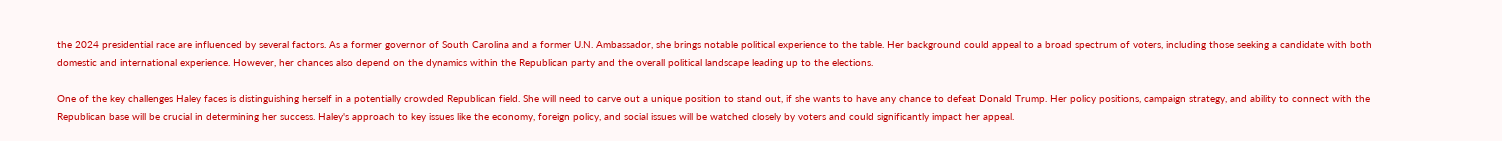the 2024 presidential race are influenced by several factors. As a former governor of South Carolina and a former U.N. Ambassador, she brings notable political experience to the table. Her background could appeal to a broad spectrum of voters, including those seeking a candidate with both domestic and international experience. However, her chances also depend on the dynamics within the Republican party and the overall political landscape leading up to the elections.

One of the key challenges Haley faces is distinguishing herself in a potentially crowded Republican field. She will need to carve out a unique position to stand out, if she wants to have any chance to defeat Donald Trump. Her policy positions, campaign strategy, and ability to connect with the Republican base will be crucial in determining her success. Haley's approach to key issues like the economy, foreign policy, and social issues will be watched closely by voters and could significantly impact her appeal.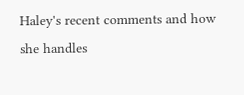Haley's recent comments and how she handles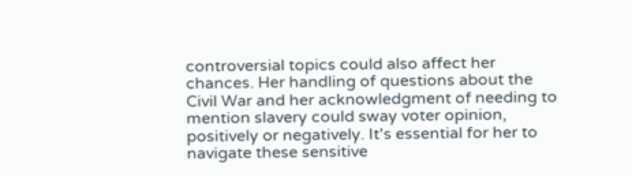controversial topics could also affect her chances. Her handling of questions about the Civil War and her acknowledgment of needing to mention slavery could sway voter opinion, positively or negatively. It's essential for her to navigate these sensitive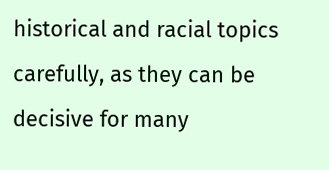historical and racial topics carefully, as they can be decisive for many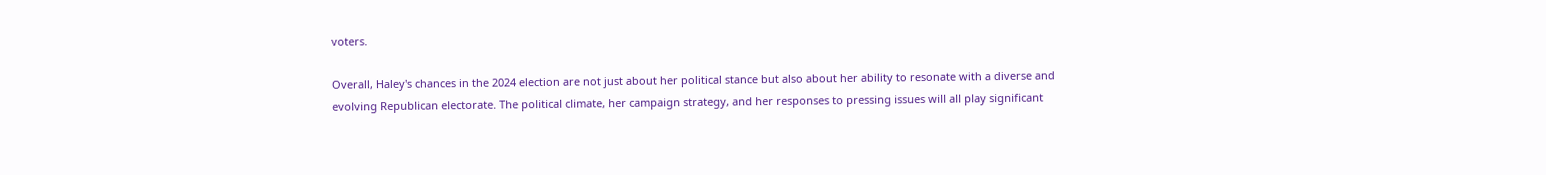voters.

Overall, Haley's chances in the 2024 election are not just about her political stance but also about her ability to resonate with a diverse and evolving Republican electorate. The political climate, her campaign strategy, and her responses to pressing issues will all play significant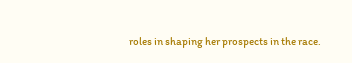roles in shaping her prospects in the race.